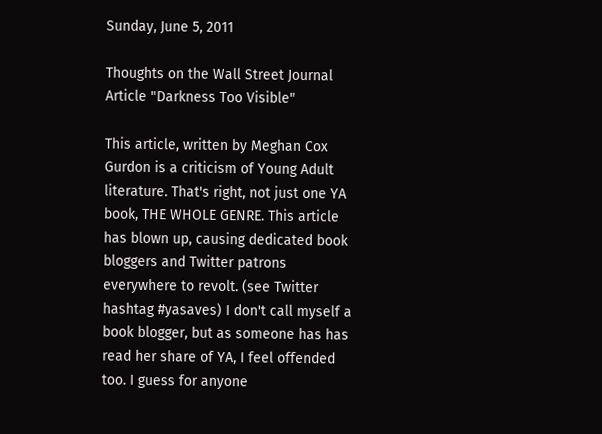Sunday, June 5, 2011

Thoughts on the Wall Street Journal Article "Darkness Too Visible"

This article, written by Meghan Cox Gurdon is a criticism of Young Adult literature. That's right, not just one YA book, THE WHOLE GENRE. This article has blown up, causing dedicated book bloggers and Twitter patrons everywhere to revolt. (see Twitter hashtag #yasaves) I don't call myself a book blogger, but as someone has has read her share of YA, I feel offended too. I guess for anyone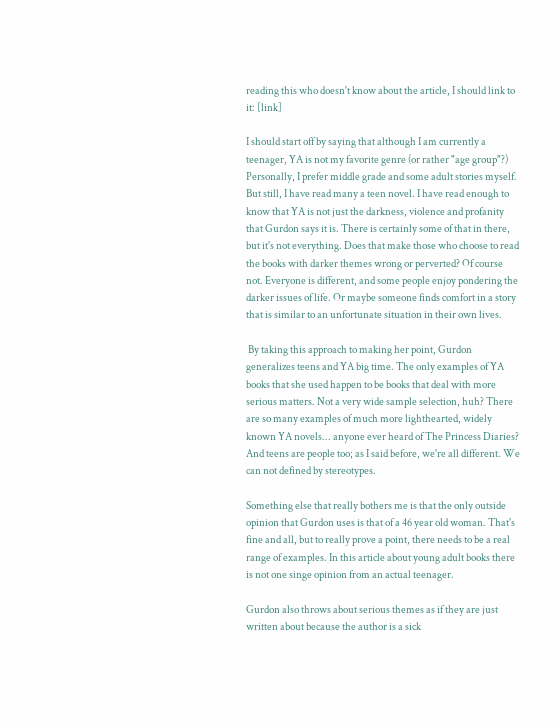reading this who doesn't know about the article, I should link to it: [link]

I should start off by saying that although I am currently a teenager, YA is not my favorite genre (or rather "age group"?) Personally, I prefer middle grade and some adult stories myself. But still, I have read many a teen novel. I have read enough to know that YA is not just the darkness, violence and profanity that Gurdon says it is. There is certainly some of that in there, but it's not everything. Does that make those who choose to read the books with darker themes wrong or perverted? Of course not. Everyone is different, and some people enjoy pondering the darker issues of life. Or maybe someone finds comfort in a story that is similar to an unfortunate situation in their own lives.

 By taking this approach to making her point, Gurdon generalizes teens and YA big time. The only examples of YA books that she used happen to be books that deal with more serious matters. Not a very wide sample selection, huh? There are so many examples of much more lighthearted, widely known YA novels... anyone ever heard of The Princess Diaries? And teens are people too; as I said before, we're all different. We can not defined by stereotypes.

Something else that really bothers me is that the only outside opinion that Gurdon uses is that of a 46 year old woman. That's fine and all, but to really prove a point, there needs to be a real range of examples. In this article about young adult books there is not one singe opinion from an actual teenager.

Gurdon also throws about serious themes as if they are just written about because the author is a sick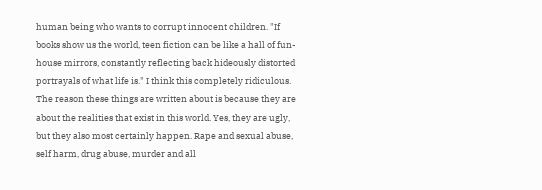human being who wants to corrupt innocent children. "If books show us the world, teen fiction can be like a hall of fun-house mirrors, constantly reflecting back hideously distorted portrayals of what life is." I think this completely ridiculous. The reason these things are written about is because they are about the realities that exist in this world. Yes, they are ugly, but they also most certainly happen. Rape and sexual abuse, self harm, drug abuse, murder and all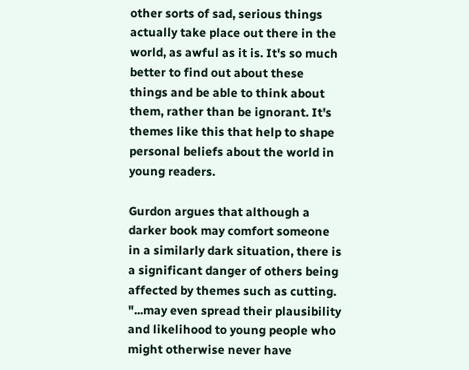other sorts of sad, serious things actually take place out there in the world, as awful as it is. It's so much better to find out about these things and be able to think about them, rather than be ignorant. It's themes like this that help to shape personal beliefs about the world in young readers.

Gurdon argues that although a darker book may comfort someone in a similarly dark situation, there is a significant danger of others being affected by themes such as cutting. "...may even spread their plausibility and likelihood to young people who might otherwise never have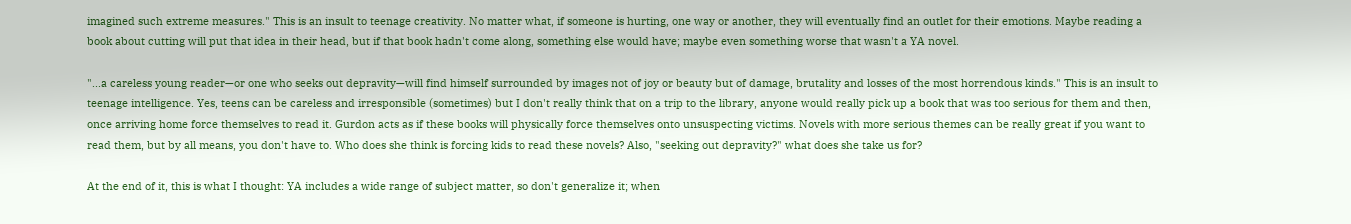imagined such extreme measures." This is an insult to teenage creativity. No matter what, if someone is hurting, one way or another, they will eventually find an outlet for their emotions. Maybe reading a book about cutting will put that idea in their head, but if that book hadn't come along, something else would have; maybe even something worse that wasn't a YA novel.

"...a careless young reader—or one who seeks out depravity—will find himself surrounded by images not of joy or beauty but of damage, brutality and losses of the most horrendous kinds." This is an insult to teenage intelligence. Yes, teens can be careless and irresponsible (sometimes) but I don't really think that on a trip to the library, anyone would really pick up a book that was too serious for them and then, once arriving home force themselves to read it. Gurdon acts as if these books will physically force themselves onto unsuspecting victims. Novels with more serious themes can be really great if you want to read them, but by all means, you don't have to. Who does she think is forcing kids to read these novels? Also, "seeking out depravity?" what does she take us for?

At the end of it, this is what I thought: YA includes a wide range of subject matter, so don't generalize it; when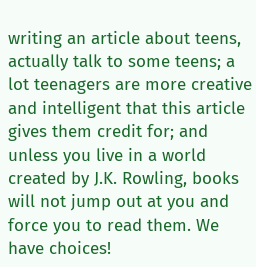writing an article about teens, actually talk to some teens; a lot teenagers are more creative and intelligent that this article gives them credit for; and unless you live in a world created by J.K. Rowling, books will not jump out at you and force you to read them. We have choices!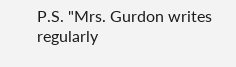P.S. "Mrs. Gurdon writes regularly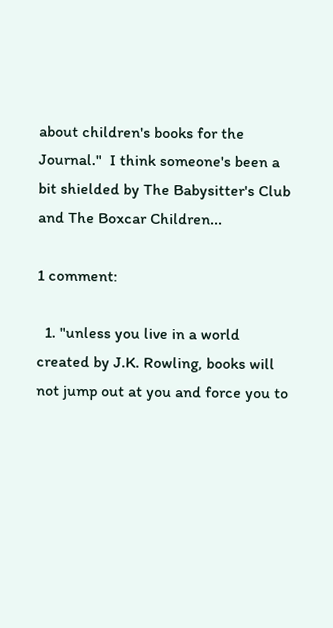about children's books for the Journal."  I think someone's been a bit shielded by The Babysitter's Club and The Boxcar Children...

1 comment:

  1. "unless you live in a world created by J.K. Rowling, books will not jump out at you and force you to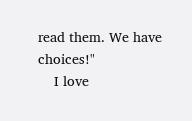read them. We have choices!"
    I love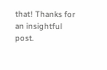that! Thanks for an insightful post.